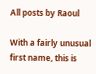All posts by Raoul

With a fairly unusual first name, this is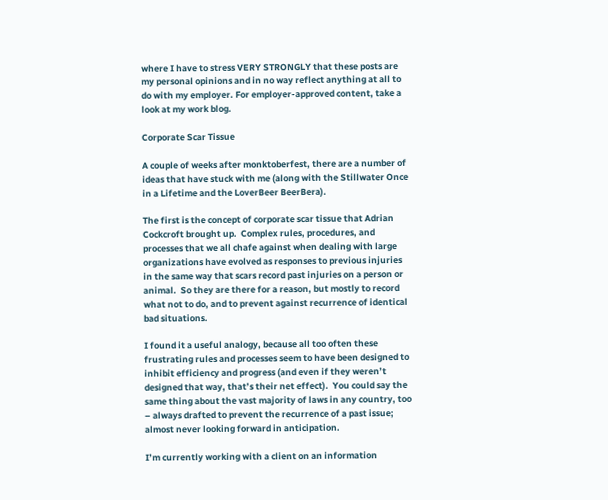where I have to stress VERY STRONGLY that these posts are my personal opinions and in no way reflect anything at all to do with my employer. For employer-approved content, take a look at my work blog.

Corporate Scar Tissue

A couple of weeks after monktoberfest, there are a number of ideas that have stuck with me (along with the Stillwater Once in a Lifetime and the LoverBeer BeerBera).

The first is the concept of corporate scar tissue that Adrian Cockcroft brought up.  Complex rules, procedures, and processes that we all chafe against when dealing with large organizations have evolved as responses to previous injuries  in the same way that scars record past injuries on a person or animal.  So they are there for a reason, but mostly to record what not to do, and to prevent against recurrence of identical bad situations.

I found it a useful analogy, because all too often these frustrating rules and processes seem to have been designed to inhibit efficiency and progress (and even if they weren’t designed that way, that’s their net effect).  You could say the same thing about the vast majority of laws in any country, too – always drafted to prevent the recurrence of a past issue; almost never looking forward in anticipation.

I’m currently working with a client on an information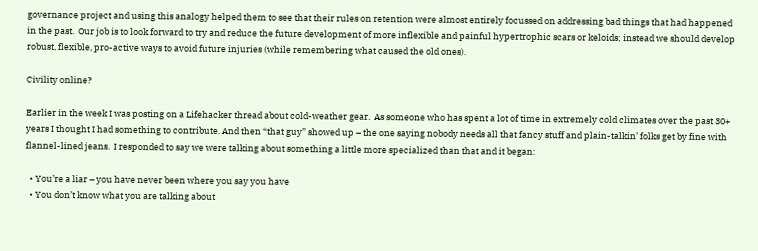governance project and using this analogy helped them to see that their rules on retention were almost entirely focussed on addressing bad things that had happened in the past.  Our job is to look forward to try and reduce the future development of more inflexible and painful hypertrophic scars or keloids; instead we should develop robust, flexible, pro-active ways to avoid future injuries (while remembering what caused the old ones).

Civility online?

Earlier in the week I was posting on a Lifehacker thread about cold-weather gear.  As someone who has spent a lot of time in extremely cold climates over the past 30+ years I thought I had something to contribute. And then “that guy” showed up – the one saying nobody needs all that fancy stuff and plain-talkin’ folks get by fine with flannel-lined jeans.  I responded to say we were talking about something a little more specialized than that and it began:

  • You’re a liar – you have never been where you say you have
  • You don’t know what you are talking about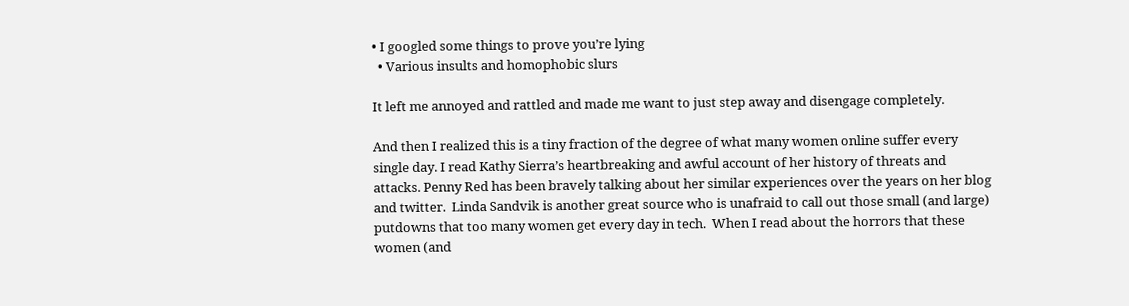• I googled some things to prove you’re lying
  • Various insults and homophobic slurs

It left me annoyed and rattled and made me want to just step away and disengage completely.

And then I realized this is a tiny fraction of the degree of what many women online suffer every single day. I read Kathy Sierra’s heartbreaking and awful account of her history of threats and attacks. Penny Red has been bravely talking about her similar experiences over the years on her blog and twitter.  Linda Sandvik is another great source who is unafraid to call out those small (and large) putdowns that too many women get every day in tech.  When I read about the horrors that these women (and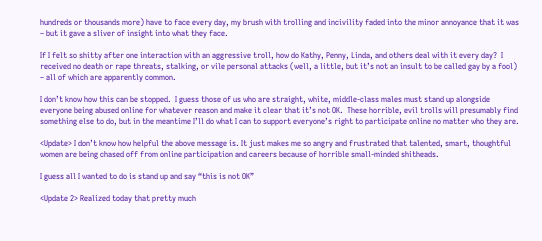hundreds or thousands more) have to face every day, my brush with trolling and incivility faded into the minor annoyance that it was – but it gave a sliver of insight into what they face.

If I felt so shitty after one interaction with an aggressive troll, how do Kathy, Penny, Linda, and others deal with it every day?  I received no death or rape threats, stalking, or vile personal attacks (well, a little, but it’s not an insult to be called gay by a fool) – all of which are apparently common.

I don’t know how this can be stopped.  I guess those of us who are straight, white, middle-class males must stand up alongside everyone being abused online for whatever reason and make it clear that it’s not OK.  These horrible, evil trolls will presumably find something else to do, but in the meantime I’ll do what I can to support everyone’s right to participate online no matter who they are.

<Update> I don’t know how helpful the above message is. It just makes me so angry and frustrated that talented, smart, thoughtful women are being chased off from online participation and careers because of horrible small-minded shitheads.

I guess all I wanted to do is stand up and say “this is not OK”

<Update 2> Realized today that pretty much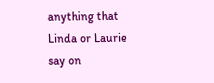anything that Linda or Laurie say on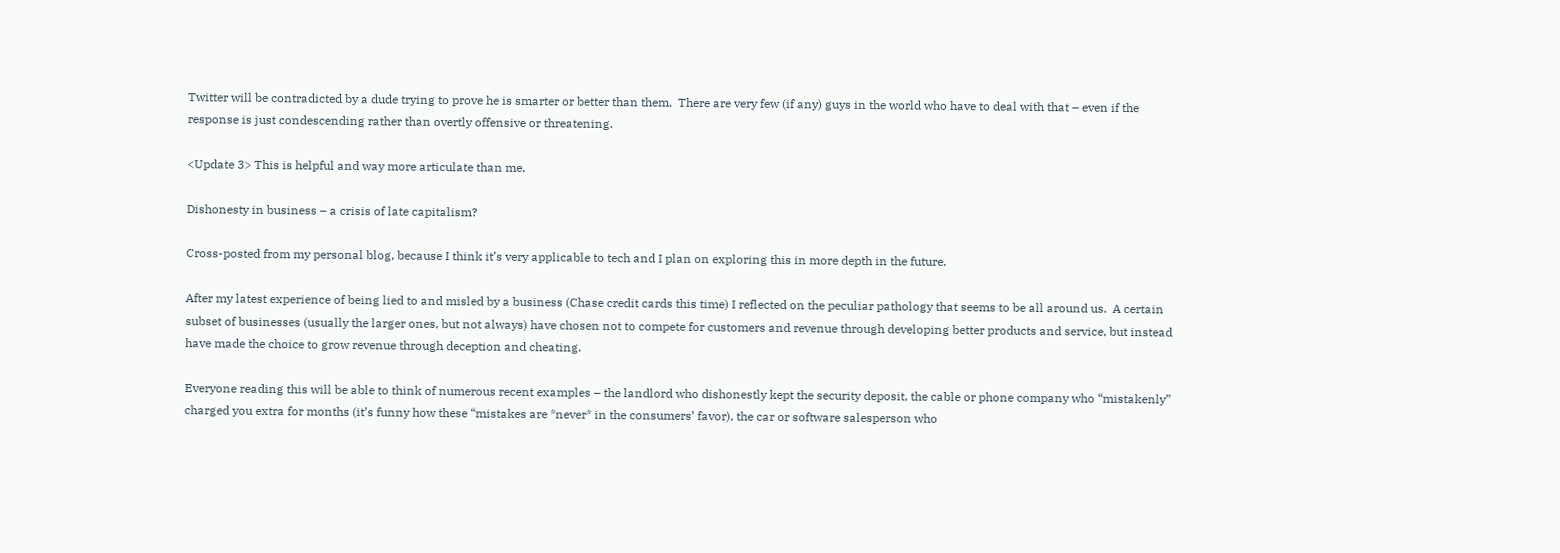Twitter will be contradicted by a dude trying to prove he is smarter or better than them.  There are very few (if any) guys in the world who have to deal with that – even if the response is just condescending rather than overtly offensive or threatening.

<Update 3> This is helpful and way more articulate than me.

Dishonesty in business – a crisis of late capitalism?

Cross-posted from my personal blog, because I think it’s very applicable to tech and I plan on exploring this in more depth in the future.

After my latest experience of being lied to and misled by a business (Chase credit cards this time) I reflected on the peculiar pathology that seems to be all around us.  A certain subset of businesses (usually the larger ones, but not always) have chosen not to compete for customers and revenue through developing better products and service, but instead have made the choice to grow revenue through deception and cheating.

Everyone reading this will be able to think of numerous recent examples – the landlord who dishonestly kept the security deposit, the cable or phone company who “mistakenly” charged you extra for months (it’s funny how these “mistakes are *never* in the consumers’ favor), the car or software salesperson who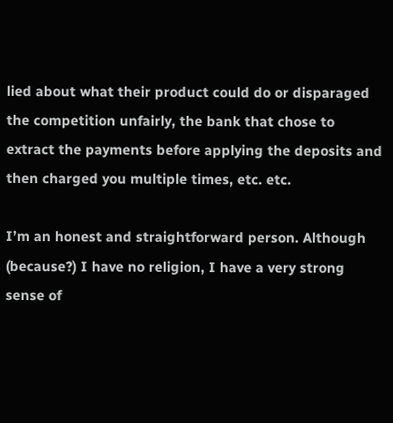lied about what their product could do or disparaged the competition unfairly, the bank that chose to extract the payments before applying the deposits and then charged you multiple times, etc. etc.

I’m an honest and straightforward person. Although (because?) I have no religion, I have a very strong sense of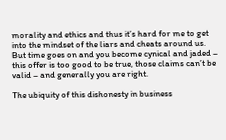morality and ethics and thus it’s hard for me to get into the mindset of the liars and cheats around us.  But time goes on and you become cynical and jaded – this offer is too good to be true, those claims can’t be valid – and generally you are right.

The ubiquity of this dishonesty in business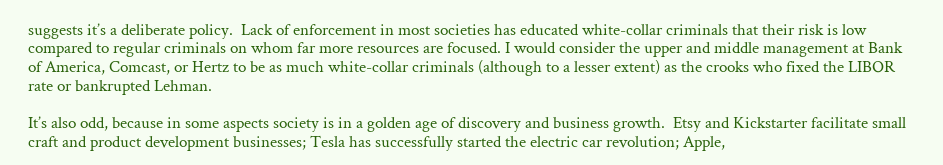suggests it’s a deliberate policy.  Lack of enforcement in most societies has educated white-collar criminals that their risk is low compared to regular criminals on whom far more resources are focused. I would consider the upper and middle management at Bank of America, Comcast, or Hertz to be as much white-collar criminals (although to a lesser extent) as the crooks who fixed the LIBOR rate or bankrupted Lehman.

It’s also odd, because in some aspects society is in a golden age of discovery and business growth.  Etsy and Kickstarter facilitate small craft and product development businesses; Tesla has successfully started the electric car revolution; Apple,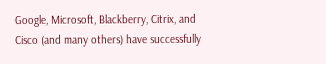Google, Microsoft, Blackberry, Citrix, and Cisco (and many others) have successfully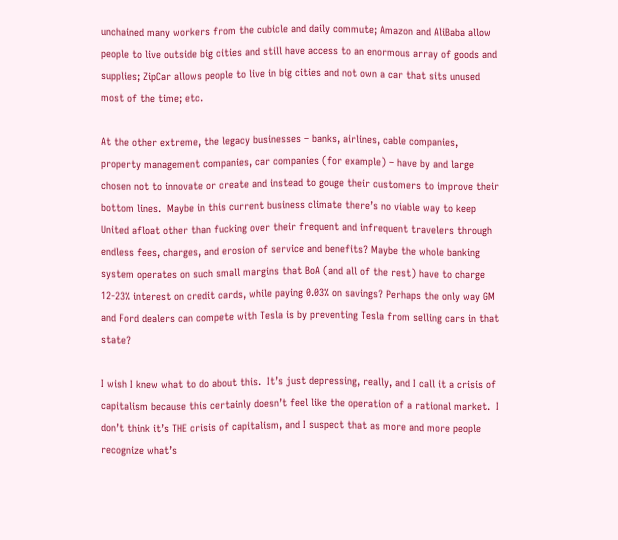unchained many workers from the cubicle and daily commute; Amazon and AliBaba allow people to live outside big cities and still have access to an enormous array of goods and supplies; ZipCar allows people to live in big cities and not own a car that sits unused most of the time; etc.

At the other extreme, the legacy businesses – banks, airlines, cable companies, property management companies, car companies (for example) – have by and large chosen not to innovate or create and instead to gouge their customers to improve their bottom lines.  Maybe in this current business climate there’s no viable way to keep United afloat other than fucking over their frequent and infrequent travelers through endless fees, charges, and erosion of service and benefits? Maybe the whole banking system operates on such small margins that BoA (and all of the rest) have to charge 12-23% interest on credit cards, while paying 0.03% on savings? Perhaps the only way GM and Ford dealers can compete with Tesla is by preventing Tesla from selling cars in that state?

I wish I knew what to do about this.  It’s just depressing, really, and I call it a crisis of capitalism because this certainly doesn’t feel like the operation of a rational market.  I don’t think it’s THE crisis of capitalism, and I suspect that as more and more people recognize what’s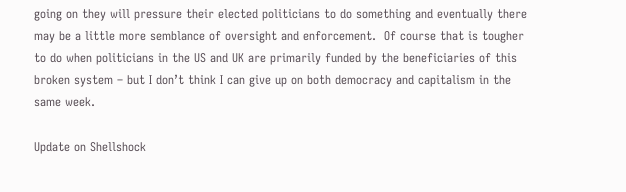going on they will pressure their elected politicians to do something and eventually there may be a little more semblance of oversight and enforcement.  Of course that is tougher to do when politicians in the US and UK are primarily funded by the beneficiaries of this broken system – but I don’t think I can give up on both democracy and capitalism in the same week.

Update on Shellshock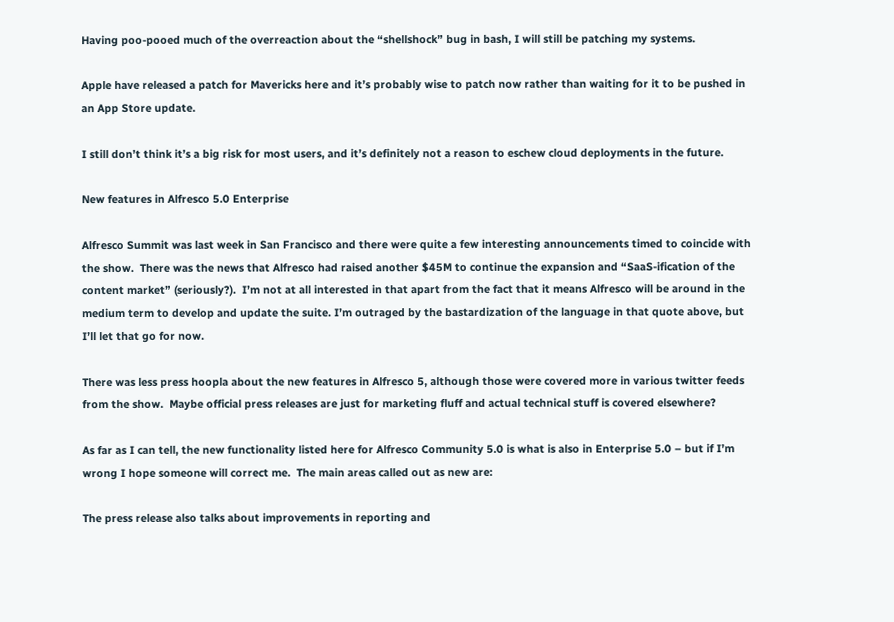Having poo-pooed much of the overreaction about the “shellshock” bug in bash, I will still be patching my systems.

Apple have released a patch for Mavericks here and it’s probably wise to patch now rather than waiting for it to be pushed in an App Store update.

I still don’t think it’s a big risk for most users, and it’s definitely not a reason to eschew cloud deployments in the future.

New features in Alfresco 5.0 Enterprise

Alfresco Summit was last week in San Francisco and there were quite a few interesting announcements timed to coincide with the show.  There was the news that Alfresco had raised another $45M to continue the expansion and “SaaS-ification of the content market” (seriously?).  I’m not at all interested in that apart from the fact that it means Alfresco will be around in the medium term to develop and update the suite. I’m outraged by the bastardization of the language in that quote above, but I’ll let that go for now.

There was less press hoopla about the new features in Alfresco 5, although those were covered more in various twitter feeds from the show.  Maybe official press releases are just for marketing fluff and actual technical stuff is covered elsewhere?

As far as I can tell, the new functionality listed here for Alfresco Community 5.0 is what is also in Enterprise 5.0 – but if I’m wrong I hope someone will correct me.  The main areas called out as new are:

The press release also talks about improvements in reporting and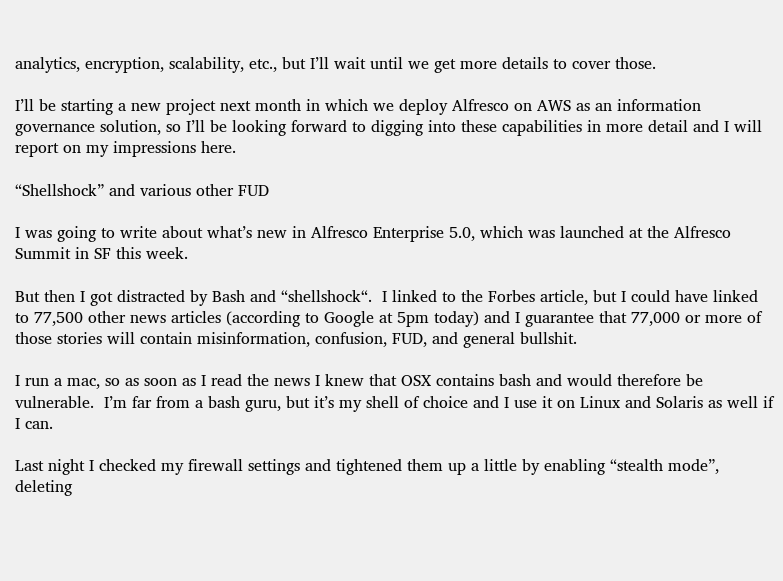analytics, encryption, scalability, etc., but I’ll wait until we get more details to cover those.

I’ll be starting a new project next month in which we deploy Alfresco on AWS as an information governance solution, so I’ll be looking forward to digging into these capabilities in more detail and I will report on my impressions here.

“Shellshock” and various other FUD

I was going to write about what’s new in Alfresco Enterprise 5.0, which was launched at the Alfresco Summit in SF this week.

But then I got distracted by Bash and “shellshock“.  I linked to the Forbes article, but I could have linked to 77,500 other news articles (according to Google at 5pm today) and I guarantee that 77,000 or more of those stories will contain misinformation, confusion, FUD, and general bullshit.

I run a mac, so as soon as I read the news I knew that OSX contains bash and would therefore be vulnerable.  I’m far from a bash guru, but it’s my shell of choice and I use it on Linux and Solaris as well if I can.

Last night I checked my firewall settings and tightened them up a little by enabling “stealth mode”, deleting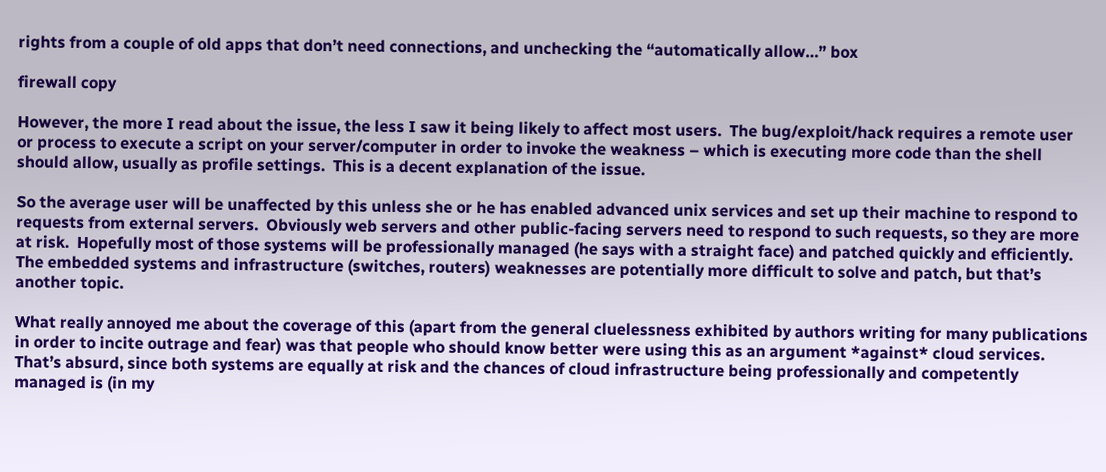rights from a couple of old apps that don’t need connections, and unchecking the “automatically allow…” box

firewall copy

However, the more I read about the issue, the less I saw it being likely to affect most users.  The bug/exploit/hack requires a remote user or process to execute a script on your server/computer in order to invoke the weakness – which is executing more code than the shell should allow, usually as profile settings.  This is a decent explanation of the issue.

So the average user will be unaffected by this unless she or he has enabled advanced unix services and set up their machine to respond to requests from external servers.  Obviously web servers and other public-facing servers need to respond to such requests, so they are more at risk.  Hopefully most of those systems will be professionally managed (he says with a straight face) and patched quickly and efficiently.  The embedded systems and infrastructure (switches, routers) weaknesses are potentially more difficult to solve and patch, but that’s another topic.

What really annoyed me about the coverage of this (apart from the general cluelessness exhibited by authors writing for many publications in order to incite outrage and fear) was that people who should know better were using this as an argument *against* cloud services.  That’s absurd, since both systems are equally at risk and the chances of cloud infrastructure being professionally and competently managed is (in my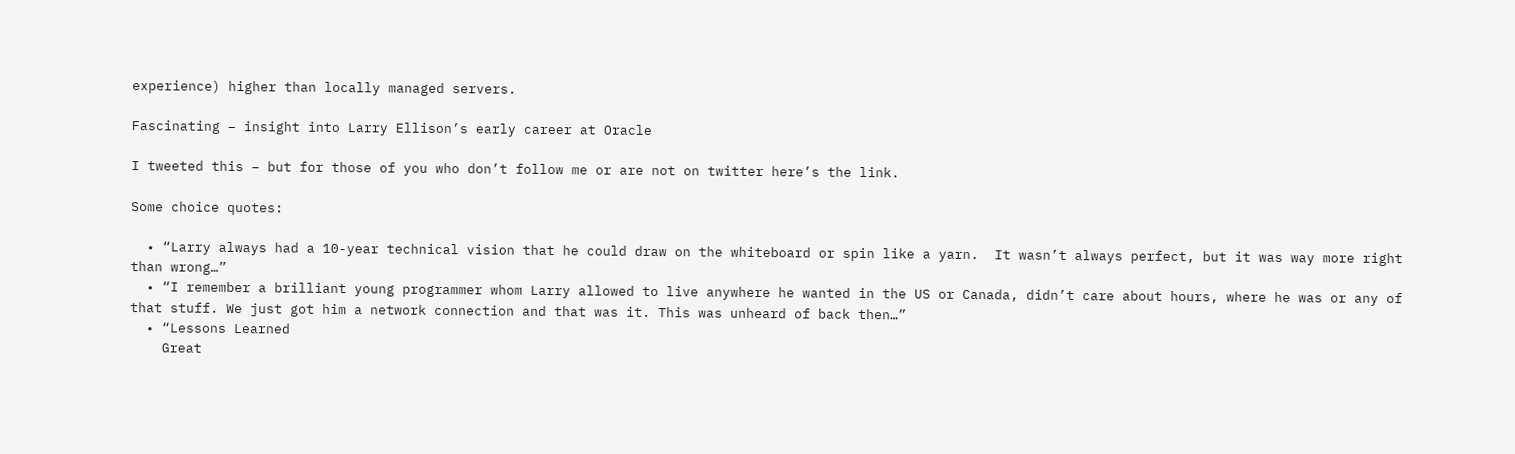experience) higher than locally managed servers.

Fascinating – insight into Larry Ellison’s early career at Oracle

I tweeted this – but for those of you who don’t follow me or are not on twitter here’s the link.

Some choice quotes:

  • “Larry always had a 10-year technical vision that he could draw on the whiteboard or spin like a yarn.  It wasn’t always perfect, but it was way more right than wrong…”
  • “I remember a brilliant young programmer whom Larry allowed to live anywhere he wanted in the US or Canada, didn’t care about hours, where he was or any of that stuff. We just got him a network connection and that was it. This was unheard of back then…”
  • “Lessons Learned
    Great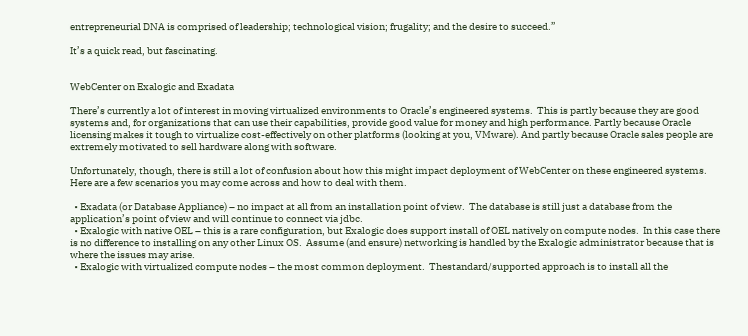entrepreneurial DNA is comprised of leadership; technological vision; frugality; and the desire to succeed.”

It’s a quick read, but fascinating.


WebCenter on Exalogic and Exadata

There’s currently a lot of interest in moving virtualized environments to Oracle’s engineered systems.  This is partly because they are good systems and, for organizations that can use their capabilities, provide good value for money and high performance. Partly because Oracle licensing makes it tough to virtualize cost-effectively on other platforms (looking at you, VMware). And partly because Oracle sales people are extremely motivated to sell hardware along with software.

Unfortunately, though, there is still a lot of confusion about how this might impact deployment of WebCenter on these engineered systems.  Here are a few scenarios you may come across and how to deal with them.

  • Exadata (or Database Appliance) – no impact at all from an installation point of view.  The database is still just a database from the application’s point of view and will continue to connect via jdbc.
  • Exalogic with native OEL – this is a rare configuration, but Exalogic does support install of OEL natively on compute nodes.  In this case there is no difference to installing on any other Linux OS.  Assume (and ensure) networking is handled by the Exalogic administrator because that is where the issues may arise.
  • Exalogic with virtualized compute nodes – the most common deployment.  Thestandard/supported approach is to install all the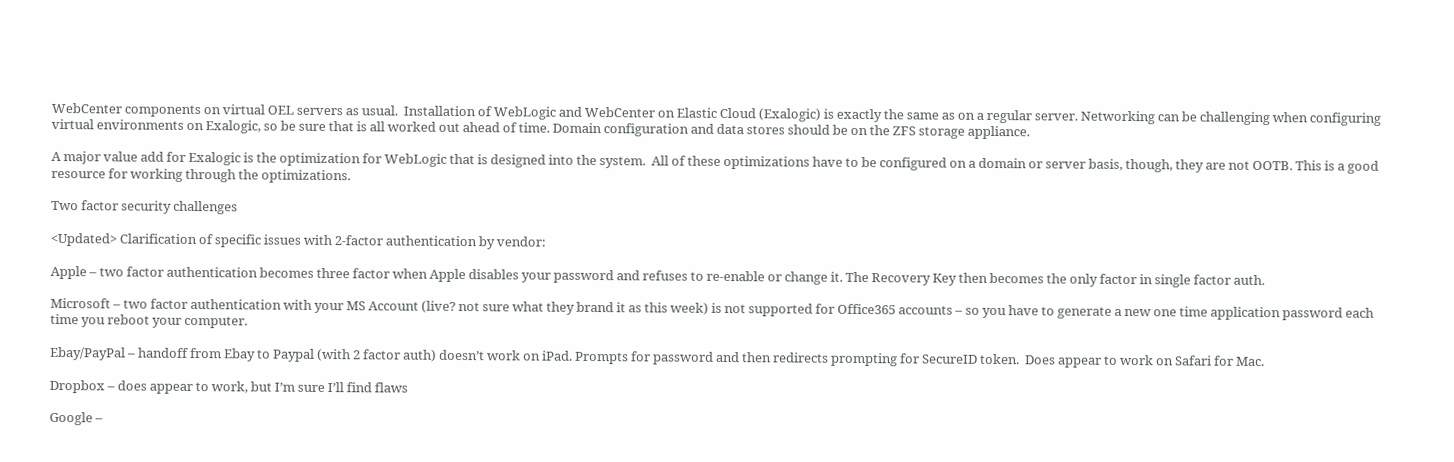WebCenter components on virtual OEL servers as usual.  Installation of WebLogic and WebCenter on Elastic Cloud (Exalogic) is exactly the same as on a regular server. Networking can be challenging when configuring virtual environments on Exalogic, so be sure that is all worked out ahead of time. Domain configuration and data stores should be on the ZFS storage appliance.

A major value add for Exalogic is the optimization for WebLogic that is designed into the system.  All of these optimizations have to be configured on a domain or server basis, though, they are not OOTB. This is a good resource for working through the optimizations.

Two factor security challenges

<Updated> Clarification of specific issues with 2-factor authentication by vendor:

Apple – two factor authentication becomes three factor when Apple disables your password and refuses to re-enable or change it. The Recovery Key then becomes the only factor in single factor auth.

Microsoft – two factor authentication with your MS Account (live? not sure what they brand it as this week) is not supported for Office365 accounts – so you have to generate a new one time application password each time you reboot your computer.

Ebay/PayPal – handoff from Ebay to Paypal (with 2 factor auth) doesn’t work on iPad. Prompts for password and then redirects prompting for SecureID token.  Does appear to work on Safari for Mac.

Dropbox – does appear to work, but I’m sure I’ll find flaws

Google –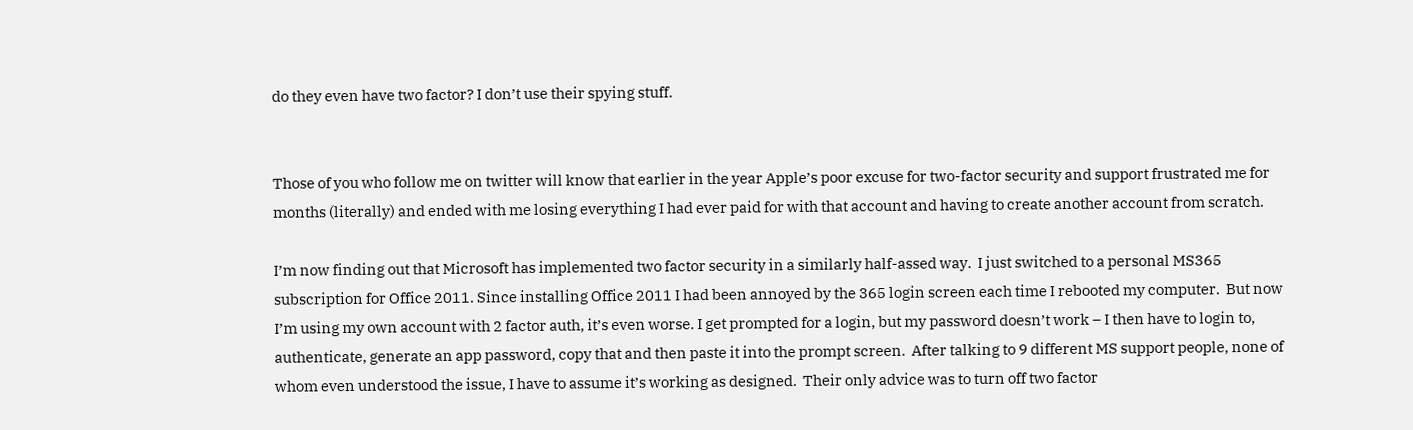do they even have two factor? I don’t use their spying stuff.


Those of you who follow me on twitter will know that earlier in the year Apple’s poor excuse for two-factor security and support frustrated me for months (literally) and ended with me losing everything I had ever paid for with that account and having to create another account from scratch.

I’m now finding out that Microsoft has implemented two factor security in a similarly half-assed way.  I just switched to a personal MS365 subscription for Office 2011. Since installing Office 2011 I had been annoyed by the 365 login screen each time I rebooted my computer.  But now I’m using my own account with 2 factor auth, it’s even worse. I get prompted for a login, but my password doesn’t work – I then have to login to, authenticate, generate an app password, copy that and then paste it into the prompt screen.  After talking to 9 different MS support people, none of whom even understood the issue, I have to assume it’s working as designed.  Their only advice was to turn off two factor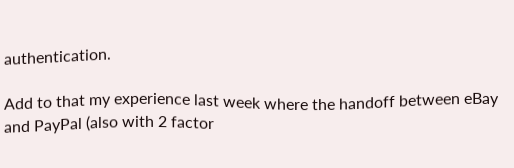authentication.

Add to that my experience last week where the handoff between eBay and PayPal (also with 2 factor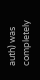auth) was completely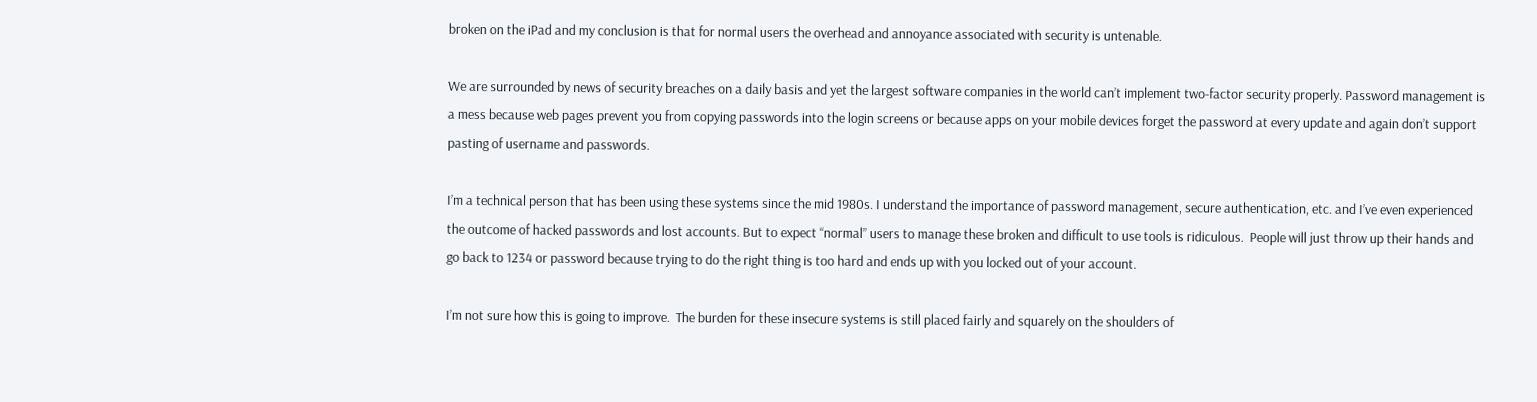broken on the iPad and my conclusion is that for normal users the overhead and annoyance associated with security is untenable.

We are surrounded by news of security breaches on a daily basis and yet the largest software companies in the world can’t implement two-factor security properly. Password management is a mess because web pages prevent you from copying passwords into the login screens or because apps on your mobile devices forget the password at every update and again don’t support pasting of username and passwords.

I’m a technical person that has been using these systems since the mid 1980s. I understand the importance of password management, secure authentication, etc. and I’ve even experienced the outcome of hacked passwords and lost accounts. But to expect “normal” users to manage these broken and difficult to use tools is ridiculous.  People will just throw up their hands and go back to 1234 or password because trying to do the right thing is too hard and ends up with you locked out of your account.

I’m not sure how this is going to improve.  The burden for these insecure systems is still placed fairly and squarely on the shoulders of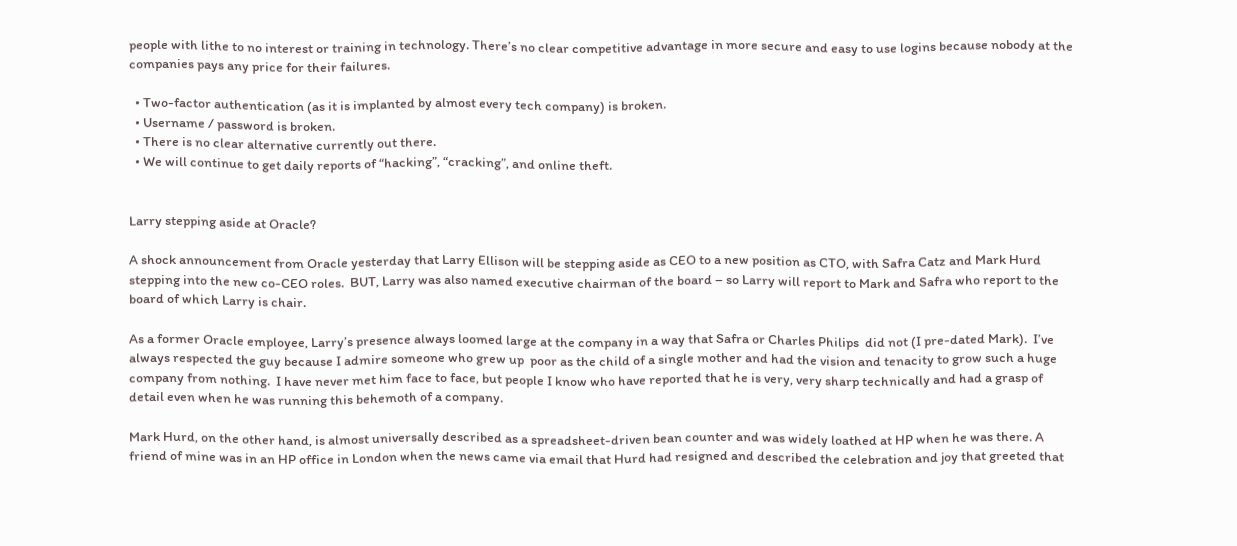people with lithe to no interest or training in technology. There’s no clear competitive advantage in more secure and easy to use logins because nobody at the companies pays any price for their failures.

  • Two-factor authentication (as it is implanted by almost every tech company) is broken.
  • Username / password is broken.
  • There is no clear alternative currently out there.
  • We will continue to get daily reports of “hacking”, “cracking”, and online theft.


Larry stepping aside at Oracle?

A shock announcement from Oracle yesterday that Larry Ellison will be stepping aside as CEO to a new position as CTO, with Safra Catz and Mark Hurd stepping into the new co-CEO roles.  BUT, Larry was also named executive chairman of the board – so Larry will report to Mark and Safra who report to the board of which Larry is chair.

As a former Oracle employee, Larry’s presence always loomed large at the company in a way that Safra or Charles Philips  did not (I pre-dated Mark).  I’ve always respected the guy because I admire someone who grew up  poor as the child of a single mother and had the vision and tenacity to grow such a huge company from nothing.  I have never met him face to face, but people I know who have reported that he is very, very sharp technically and had a grasp of detail even when he was running this behemoth of a company.

Mark Hurd, on the other hand, is almost universally described as a spreadsheet-driven bean counter and was widely loathed at HP when he was there. A friend of mine was in an HP office in London when the news came via email that Hurd had resigned and described the celebration and joy that greeted that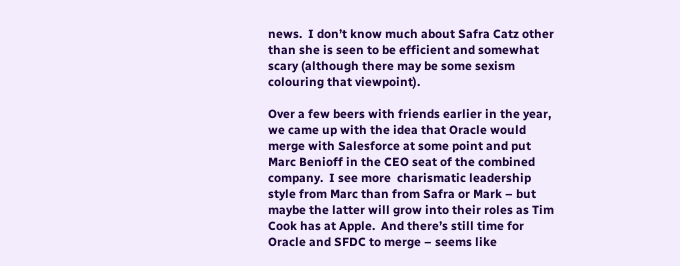news.  I don’t know much about Safra Catz other than she is seen to be efficient and somewhat scary (although there may be some sexism colouring that viewpoint).

Over a few beers with friends earlier in the year, we came up with the idea that Oracle would merge with Salesforce at some point and put Marc Benioff in the CEO seat of the combined company.  I see more  charismatic leadership style from Marc than from Safra or Mark – but maybe the latter will grow into their roles as Tim Cook has at Apple.  And there’s still time for Oracle and SFDC to merge – seems like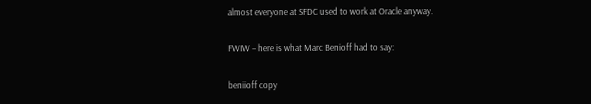almost everyone at SFDC used to work at Oracle anyway.

FWIW – here is what Marc Benioff had to say:

beniioff copy